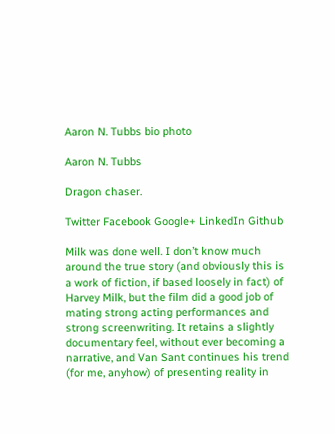Aaron N. Tubbs bio photo

Aaron N. Tubbs

Dragon chaser.

Twitter Facebook Google+ LinkedIn Github

Milk was done well. I don’t know much around the true story (and obviously this is a work of fiction, if based loosely in fact) of Harvey Milk, but the film did a good job of mating strong acting performances and strong screenwriting. It retains a slightly documentary feel, without ever becoming a narrative, and Van Sant continues his trend (for me, anyhow) of presenting reality in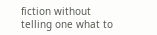fiction without telling one what to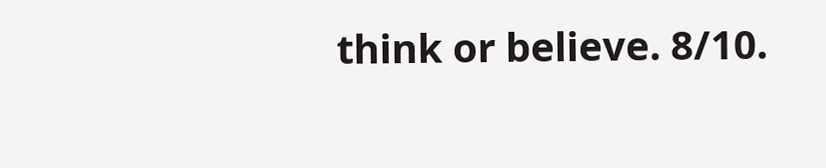think or believe. 8/10.